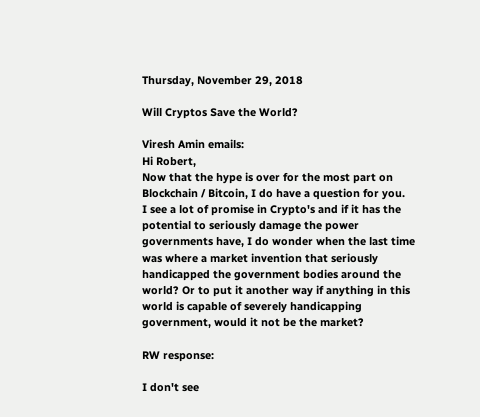Thursday, November 29, 2018

Will Cryptos Save the World?

Viresh Amin emails:
Hi Robert,
Now that the hype is over for the most part on Blockchain / Bitcoin, I do have a question for you.
I see a lot of promise in Crypto's and if it has the potential to seriously damage the power governments have, I do wonder when the last time was where a market invention that seriously handicapped the government bodies around the world? Or to put it another way if anything in this world is capable of severely handicapping government, would it not be the market?

RW response:

I don't see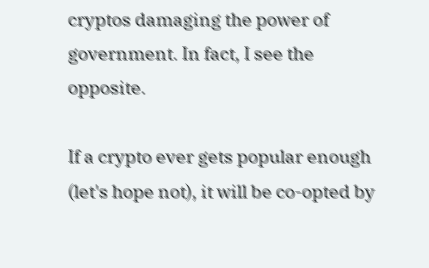cryptos damaging the power of government. In fact, I see the opposite.

If a crypto ever gets popular enough (let's hope not), it will be co-opted by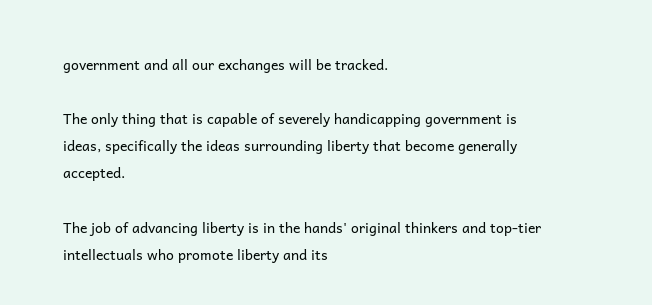government and all our exchanges will be tracked.

The only thing that is capable of severely handicapping government is ideas, specifically the ideas surrounding liberty that become generally accepted.

The job of advancing liberty is in the hands' original thinkers and top-tier intellectuals who promote liberty and its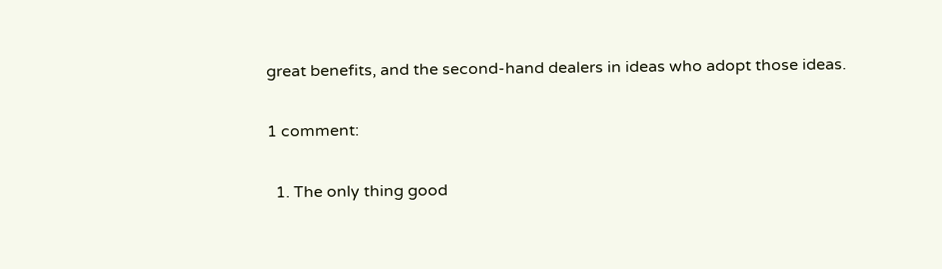great benefits, and the second-hand dealers in ideas who adopt those ideas.

1 comment:

  1. The only thing good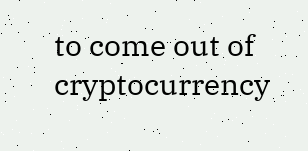to come out of cryptocurrency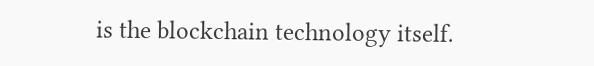is the blockchain technology itself.